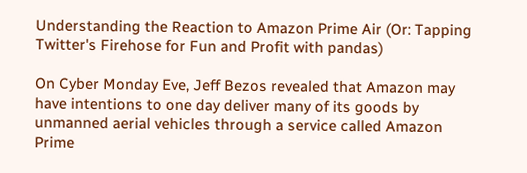Understanding the Reaction to Amazon Prime Air (Or: Tapping Twitter's Firehose for Fun and Profit with pandas)

On Cyber Monday Eve, Jeff Bezos revealed that Amazon may have intentions to one day deliver many of its goods by unmanned aerial vehicles through a service called Amazon Prime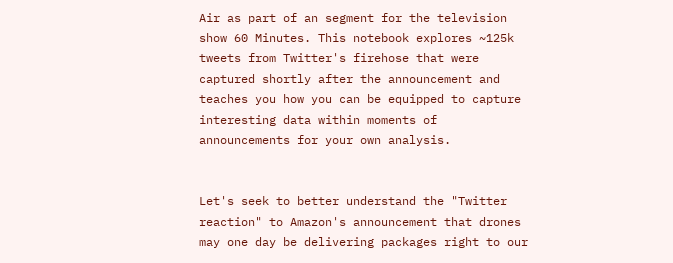Air as part of an segment for the television show 60 Minutes. This notebook explores ~125k tweets from Twitter's firehose that were captured shortly after the announcement and teaches you how you can be equipped to capture interesting data within moments of announcements for your own analysis.


Let's seek to better understand the "Twitter reaction" to Amazon's announcement that drones may one day be delivering packages right to our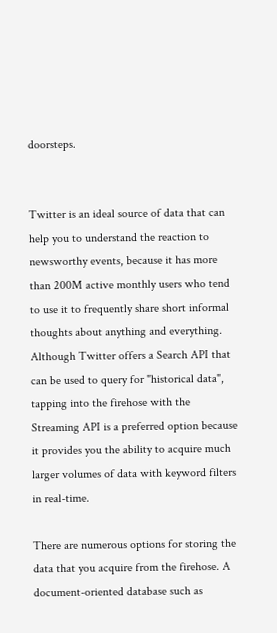doorsteps.


Twitter is an ideal source of data that can help you to understand the reaction to newsworthy events, because it has more than 200M active monthly users who tend to use it to frequently share short informal thoughts about anything and everything. Although Twitter offers a Search API that can be used to query for "historical data", tapping into the firehose with the Streaming API is a preferred option because it provides you the ability to acquire much larger volumes of data with keyword filters in real-time.

There are numerous options for storing the data that you acquire from the firehose. A document-oriented database such as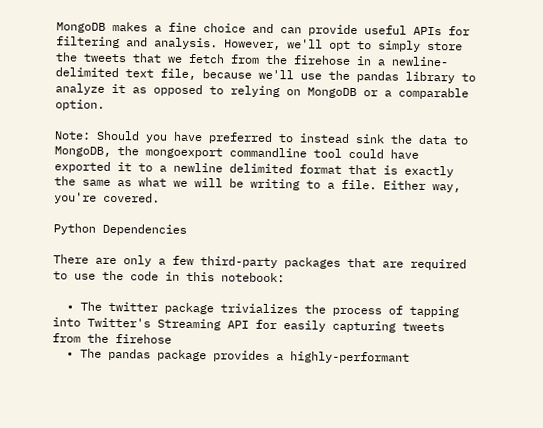MongoDB makes a fine choice and can provide useful APIs for filtering and analysis. However, we'll opt to simply store the tweets that we fetch from the firehose in a newline-delimited text file, because we'll use the pandas library to analyze it as opposed to relying on MongoDB or a comparable option.

Note: Should you have preferred to instead sink the data to MongoDB, the mongoexport commandline tool could have exported it to a newline delimited format that is exactly the same as what we will be writing to a file. Either way, you're covered.

Python Dependencies

There are only a few third-party packages that are required to use the code in this notebook:

  • The twitter package trivializes the process of tapping into Twitter's Streaming API for easily capturing tweets from the firehose
  • The pandas package provides a highly-performant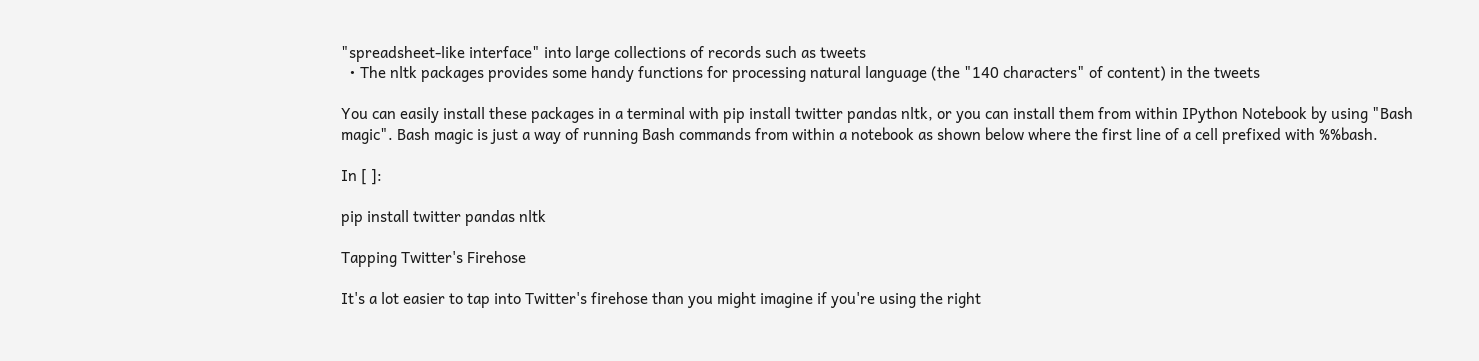"spreadsheet-like interface" into large collections of records such as tweets
  • The nltk packages provides some handy functions for processing natural language (the "140 characters" of content) in the tweets

You can easily install these packages in a terminal with pip install twitter pandas nltk, or you can install them from within IPython Notebook by using "Bash magic". Bash magic is just a way of running Bash commands from within a notebook as shown below where the first line of a cell prefixed with %%bash.

In [ ]:

pip install twitter pandas nltk

Tapping Twitter's Firehose

It's a lot easier to tap into Twitter's firehose than you might imagine if you're using the right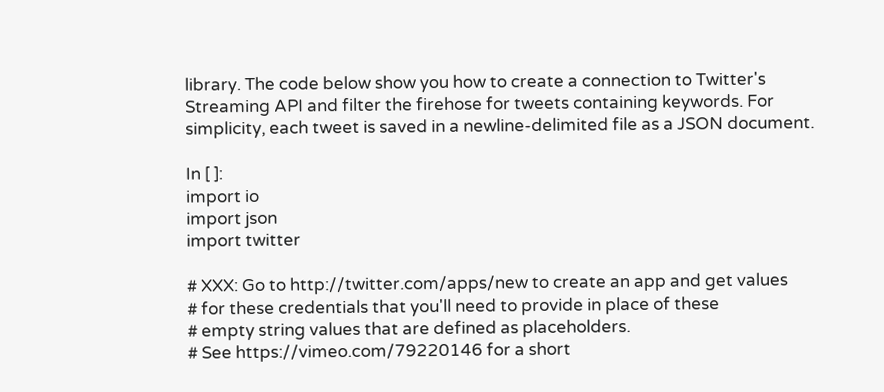library. The code below show you how to create a connection to Twitter's Streaming API and filter the firehose for tweets containing keywords. For simplicity, each tweet is saved in a newline-delimited file as a JSON document.

In [ ]:
import io
import json
import twitter

# XXX: Go to http://twitter.com/apps/new to create an app and get values
# for these credentials that you'll need to provide in place of these
# empty string values that are defined as placeholders.
# See https://vimeo.com/79220146 for a short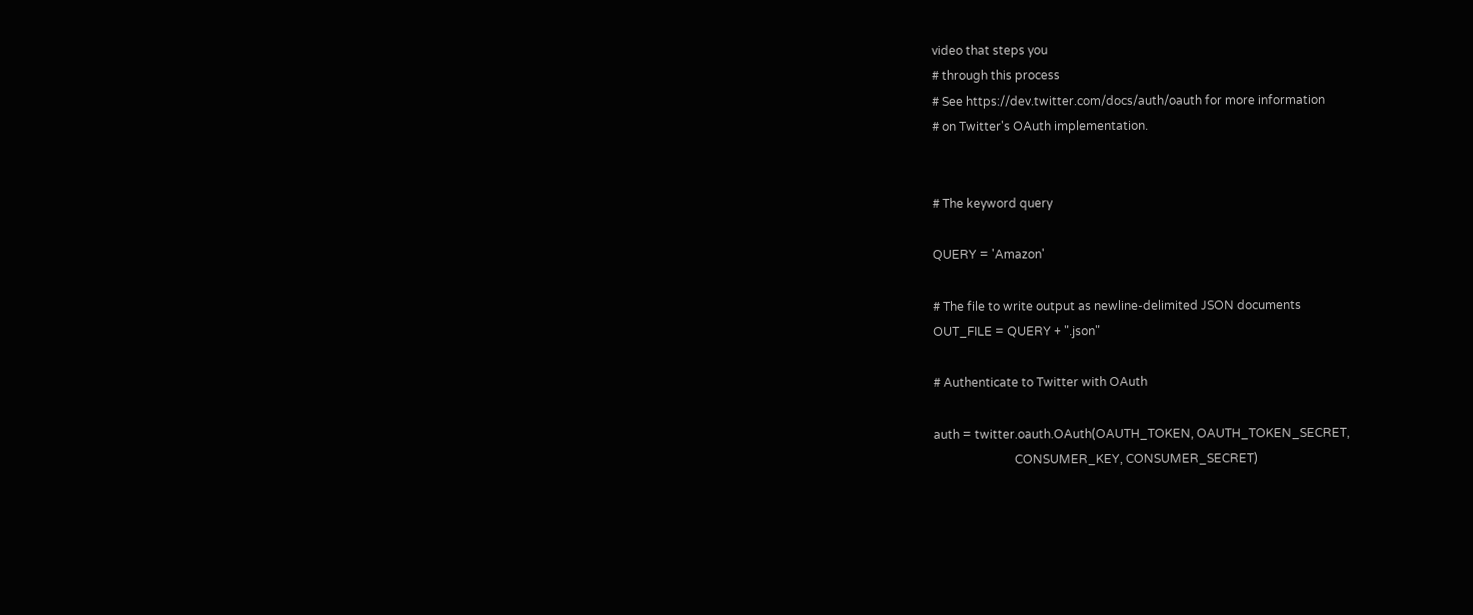video that steps you
# through this process
# See https://dev.twitter.com/docs/auth/oauth for more information
# on Twitter's OAuth implementation.


# The keyword query

QUERY = 'Amazon'

# The file to write output as newline-delimited JSON documents
OUT_FILE = QUERY + ".json"

# Authenticate to Twitter with OAuth

auth = twitter.oauth.OAuth(OAUTH_TOKEN, OAUTH_TOKEN_SECRET,
                           CONSUMER_KEY, CONSUMER_SECRET)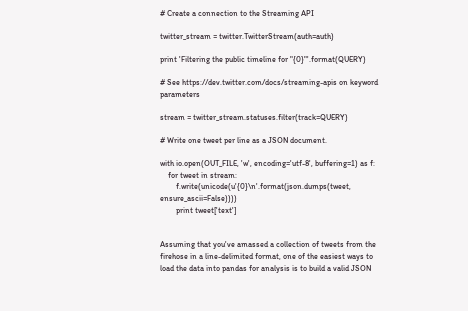# Create a connection to the Streaming API

twitter_stream = twitter.TwitterStream(auth=auth)

print 'Filtering the public timeline for "{0}"'.format(QUERY)

# See https://dev.twitter.com/docs/streaming-apis on keyword parameters

stream = twitter_stream.statuses.filter(track=QUERY)

# Write one tweet per line as a JSON document.

with io.open(OUT_FILE, 'w', encoding='utf-8', buffering=1) as f:
    for tweet in stream:
        f.write(unicode(u'{0}\n'.format(json.dumps(tweet, ensure_ascii=False))))
        print tweet['text']


Assuming that you've amassed a collection of tweets from the firehose in a line-delimited format, one of the easiest ways to load the data into pandas for analysis is to build a valid JSON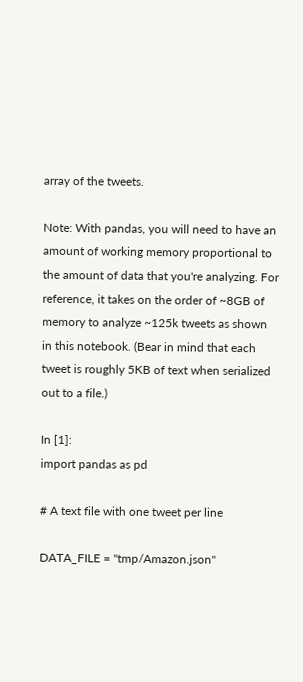array of the tweets.

Note: With pandas, you will need to have an amount of working memory proportional to the amount of data that you're analyzing. For reference, it takes on the order of ~8GB of memory to analyze ~125k tweets as shown in this notebook. (Bear in mind that each tweet is roughly 5KB of text when serialized out to a file.)

In [1]:
import pandas as pd

# A text file with one tweet per line

DATA_FILE = "tmp/Amazon.json"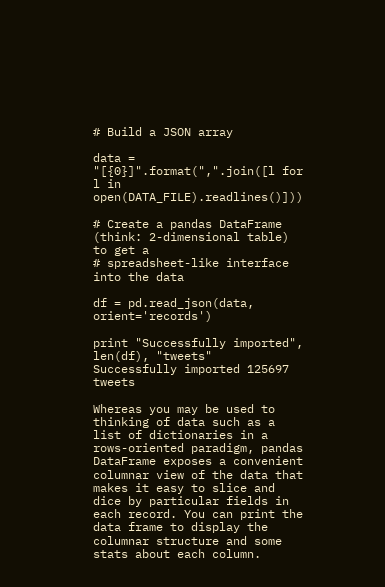# Build a JSON array

data = "[{0}]".format(",".join([l for l in open(DATA_FILE).readlines()]))

# Create a pandas DataFrame (think: 2-dimensional table) to get a
# spreadsheet-like interface into the data

df = pd.read_json(data, orient='records')

print "Successfully imported", len(df), "tweets"
Successfully imported 125697 tweets

Whereas you may be used to thinking of data such as a list of dictionaries in a rows-oriented paradigm, pandas DataFrame exposes a convenient columnar view of the data that makes it easy to slice and dice by particular fields in each record. You can print the data frame to display the columnar structure and some stats about each column.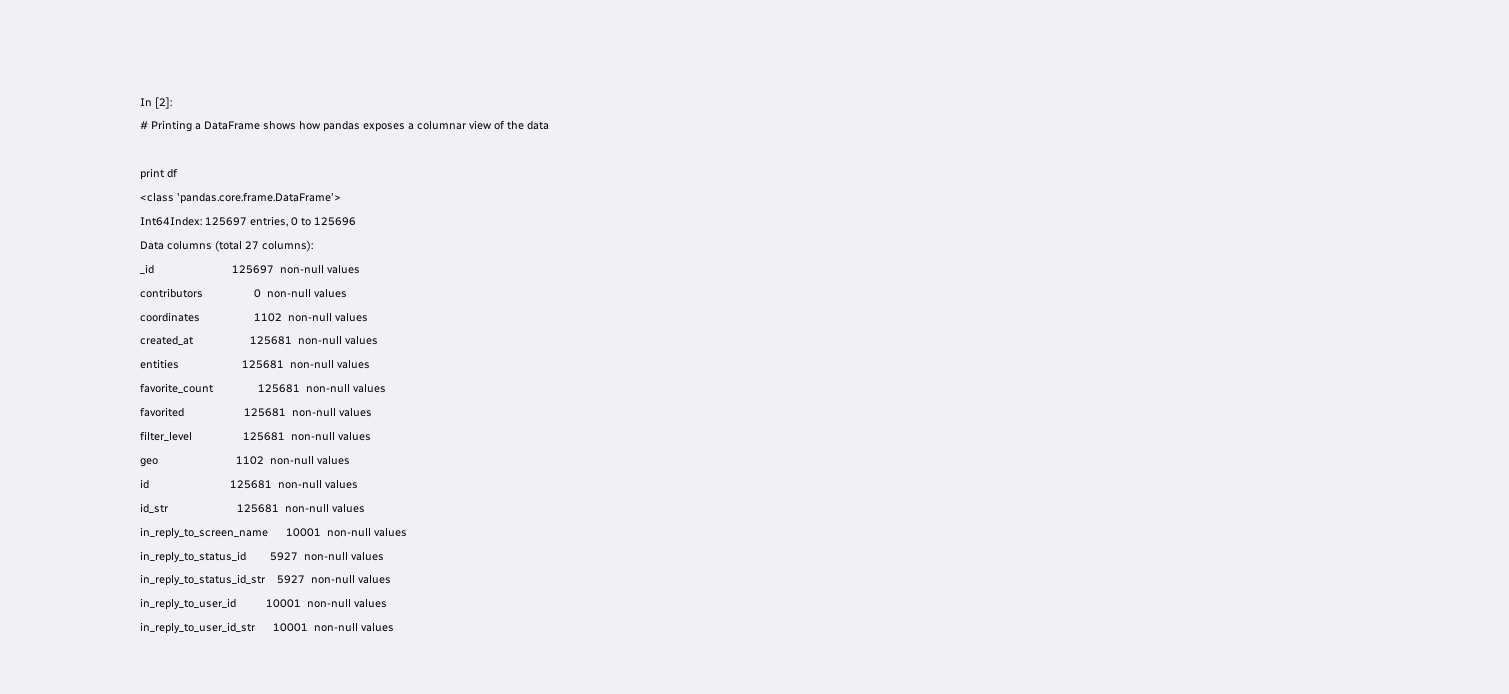In [2]:
# Printing a DataFrame shows how pandas exposes a columnar view of the data

print df
<class 'pandas.core.frame.DataFrame'>
Int64Index: 125697 entries, 0 to 125696
Data columns (total 27 columns):
_id                          125697  non-null values
contributors                 0  non-null values
coordinates                  1102  non-null values
created_at                   125681  non-null values
entities                     125681  non-null values
favorite_count               125681  non-null values
favorited                    125681  non-null values
filter_level                 125681  non-null values
geo                          1102  non-null values
id                           125681  non-null values
id_str                       125681  non-null values
in_reply_to_screen_name      10001  non-null values
in_reply_to_status_id        5927  non-null values
in_reply_to_status_id_str    5927  non-null values
in_reply_to_user_id          10001  non-null values
in_reply_to_user_id_str      10001  non-null values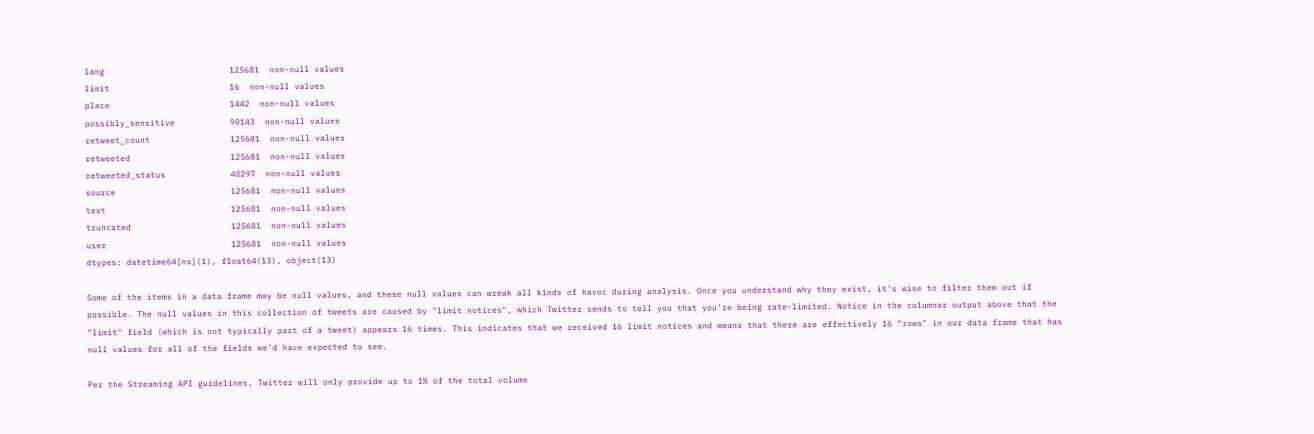lang                         125681  non-null values
limit                        16  non-null values
place                        1442  non-null values
possibly_sensitive           90143  non-null values
retweet_count                125681  non-null values
retweeted                    125681  non-null values
retweeted_status             40297  non-null values
source                       125681  non-null values
text                         125681  non-null values
truncated                    125681  non-null values
user                         125681  non-null values
dtypes: datetime64[ns](1), float64(13), object(13)

Some of the items in a data frame may be null values, and these null values can wreak all kinds of havoc during analysis. Once you understand why they exist, it's wise to filter them out if possible. The null values in this collection of tweets are caused by "limit notices", which Twitter sends to tell you that you're being rate-limited. Notice in the columnar output above that the "limit" field (which is not typically part of a tweet) appears 16 times. This indicates that we received 16 limit notices and means that there are effectively 16 "rows" in our data frame that has null values for all of the fields we'd have expected to see.

Per the Streaming API guidelines, Twitter will only provide up to 1% of the total volume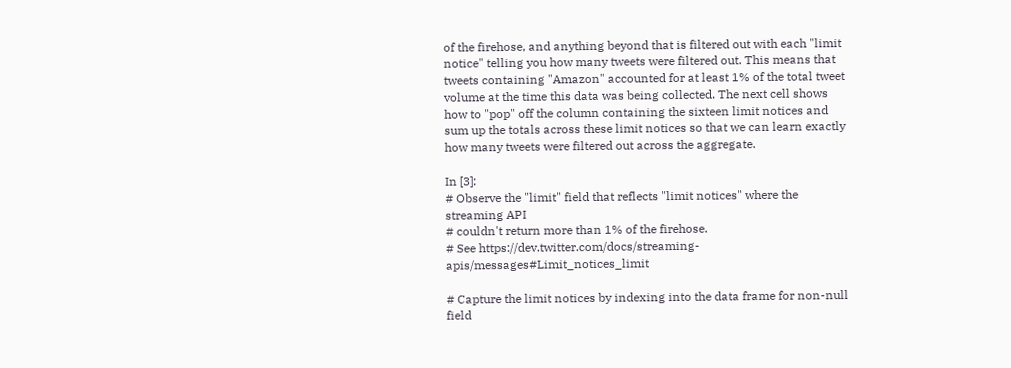of the firehose, and anything beyond that is filtered out with each "limit notice" telling you how many tweets were filtered out. This means that tweets containing "Amazon" accounted for at least 1% of the total tweet volume at the time this data was being collected. The next cell shows how to "pop" off the column containing the sixteen limit notices and sum up the totals across these limit notices so that we can learn exactly how many tweets were filtered out across the aggregate.

In [3]:
# Observe the "limit" field that reflects "limit notices" where the streaming API
# couldn't return more than 1% of the firehose.
# See https://dev.twitter.com/docs/streaming-apis/messages#Limit_notices_limit

# Capture the limit notices by indexing into the data frame for non-null field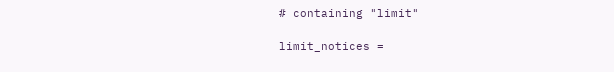# containing "limit"

limit_notices =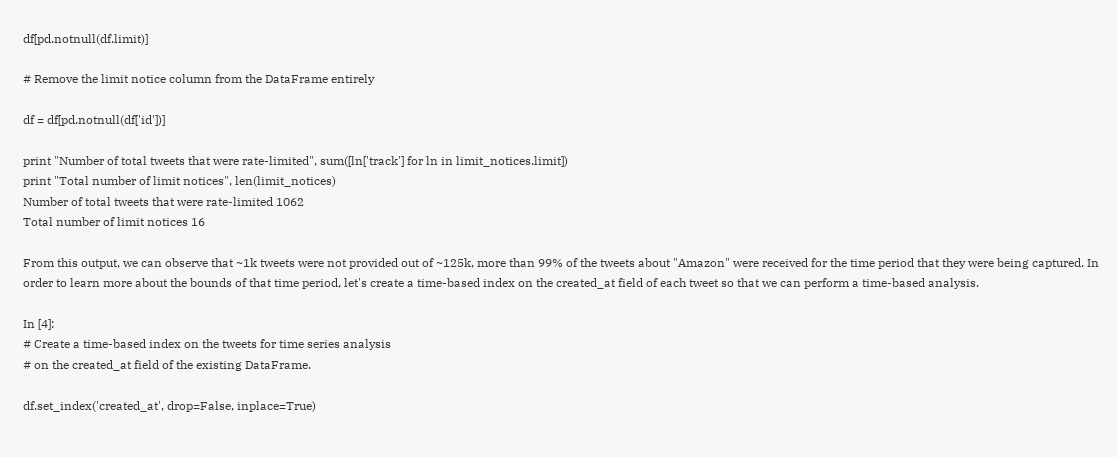df[pd.notnull(df.limit)]

# Remove the limit notice column from the DataFrame entirely

df = df[pd.notnull(df['id'])]

print "Number of total tweets that were rate-limited", sum([ln['track'] for ln in limit_notices.limit])
print "Total number of limit notices", len(limit_notices)
Number of total tweets that were rate-limited 1062
Total number of limit notices 16

From this output, we can observe that ~1k tweets were not provided out of ~125k, more than 99% of the tweets about "Amazon" were received for the time period that they were being captured. In order to learn more about the bounds of that time period, let's create a time-based index on the created_at field of each tweet so that we can perform a time-based analysis.

In [4]:
# Create a time-based index on the tweets for time series analysis
# on the created_at field of the existing DataFrame.

df.set_index('created_at', drop=False, inplace=True)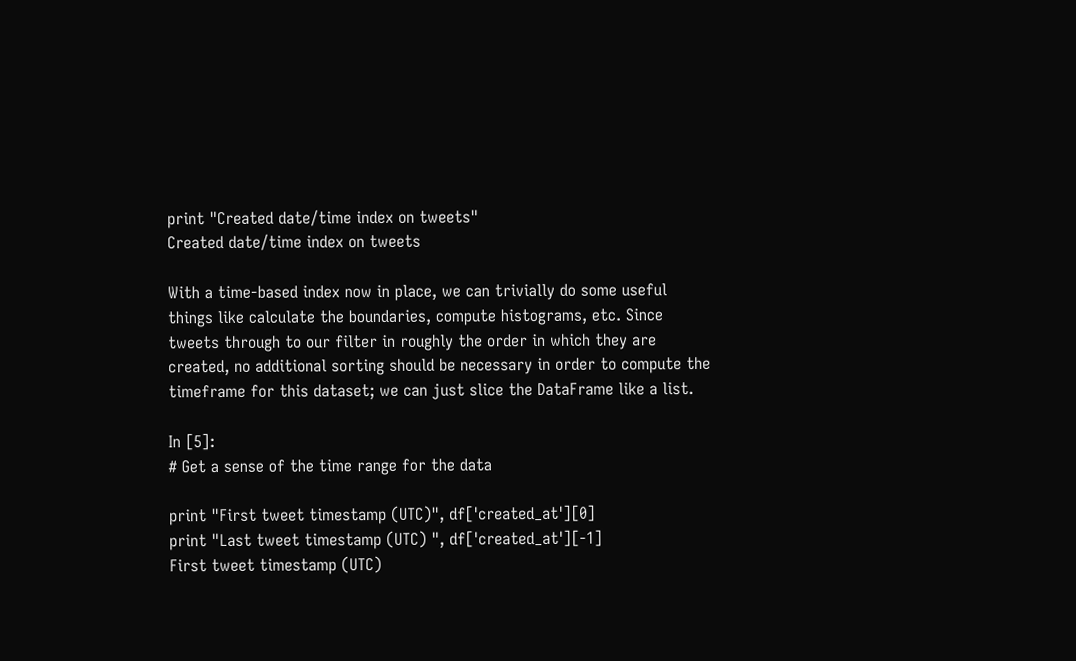print "Created date/time index on tweets"
Created date/time index on tweets

With a time-based index now in place, we can trivially do some useful things like calculate the boundaries, compute histograms, etc. Since tweets through to our filter in roughly the order in which they are created, no additional sorting should be necessary in order to compute the timeframe for this dataset; we can just slice the DataFrame like a list.

In [5]:
# Get a sense of the time range for the data

print "First tweet timestamp (UTC)", df['created_at'][0]
print "Last tweet timestamp (UTC) ", df['created_at'][-1]
First tweet timestamp (UTC)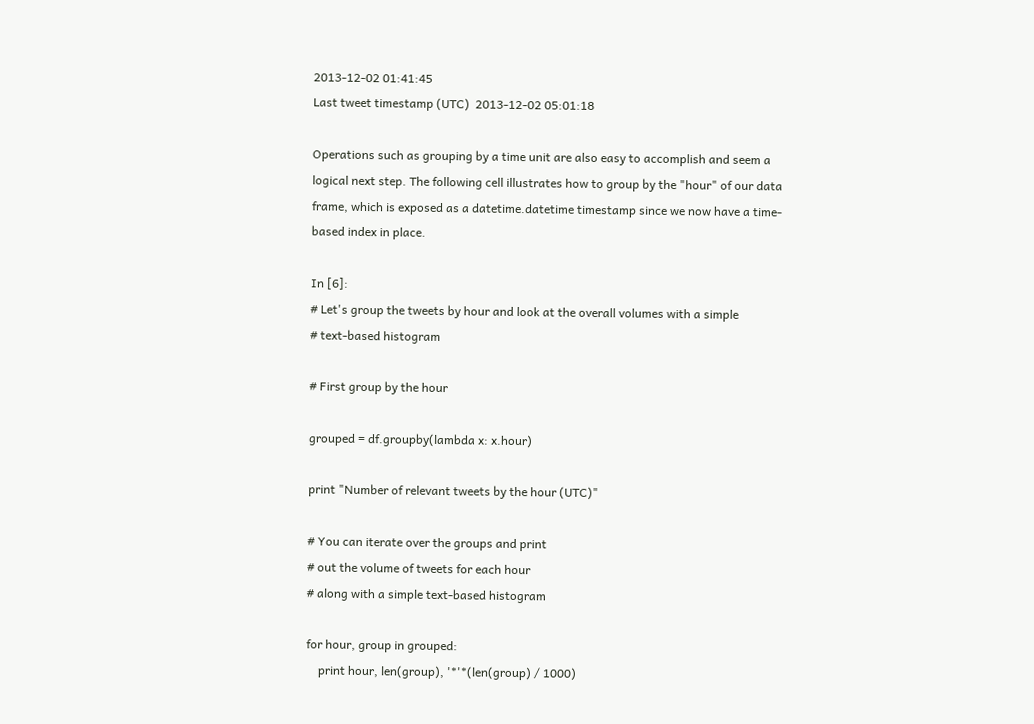2013-12-02 01:41:45
Last tweet timestamp (UTC)  2013-12-02 05:01:18

Operations such as grouping by a time unit are also easy to accomplish and seem a logical next step. The following cell illustrates how to group by the "hour" of our data frame, which is exposed as a datetime.datetime timestamp since we now have a time-based index in place.

In [6]:
# Let's group the tweets by hour and look at the overall volumes with a simple
# text-based histogram

# First group by the hour

grouped = df.groupby(lambda x: x.hour)

print "Number of relevant tweets by the hour (UTC)"

# You can iterate over the groups and print
# out the volume of tweets for each hour
# along with a simple text-based histogram

for hour, group in grouped:
    print hour, len(group), '*'*(len(group) / 1000)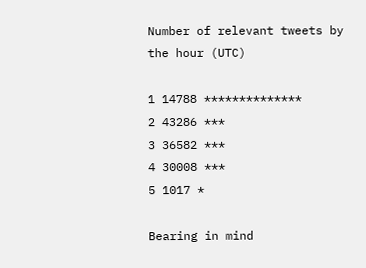Number of relevant tweets by the hour (UTC)

1 14788 **************
2 43286 ***
3 36582 ***
4 30008 ***
5 1017 *

Bearing in mind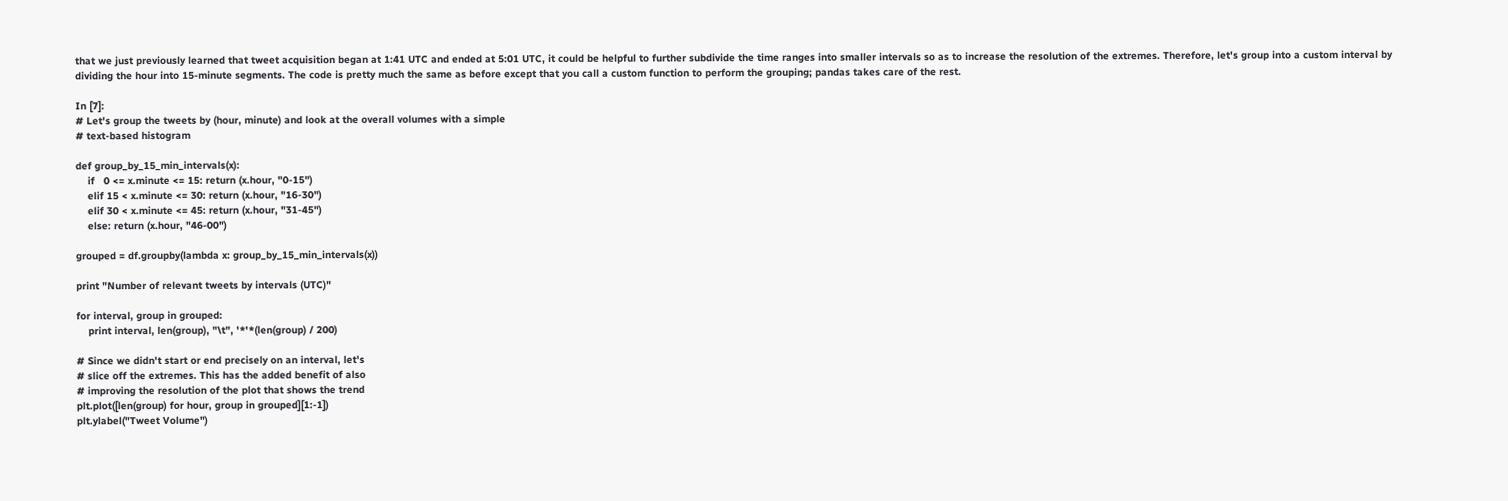that we just previously learned that tweet acquisition began at 1:41 UTC and ended at 5:01 UTC, it could be helpful to further subdivide the time ranges into smaller intervals so as to increase the resolution of the extremes. Therefore, let's group into a custom interval by dividing the hour into 15-minute segments. The code is pretty much the same as before except that you call a custom function to perform the grouping; pandas takes care of the rest.

In [7]:
# Let's group the tweets by (hour, minute) and look at the overall volumes with a simple
# text-based histogram

def group_by_15_min_intervals(x):
    if   0 <= x.minute <= 15: return (x.hour, "0-15")
    elif 15 < x.minute <= 30: return (x.hour, "16-30")
    elif 30 < x.minute <= 45: return (x.hour, "31-45")
    else: return (x.hour, "46-00")

grouped = df.groupby(lambda x: group_by_15_min_intervals(x))

print "Number of relevant tweets by intervals (UTC)"

for interval, group in grouped:
    print interval, len(group), "\t", '*'*(len(group) / 200)

# Since we didn't start or end precisely on an interval, let's
# slice off the extremes. This has the added benefit of also
# improving the resolution of the plot that shows the trend
plt.plot([len(group) for hour, group in grouped][1:-1])
plt.ylabel("Tweet Volume")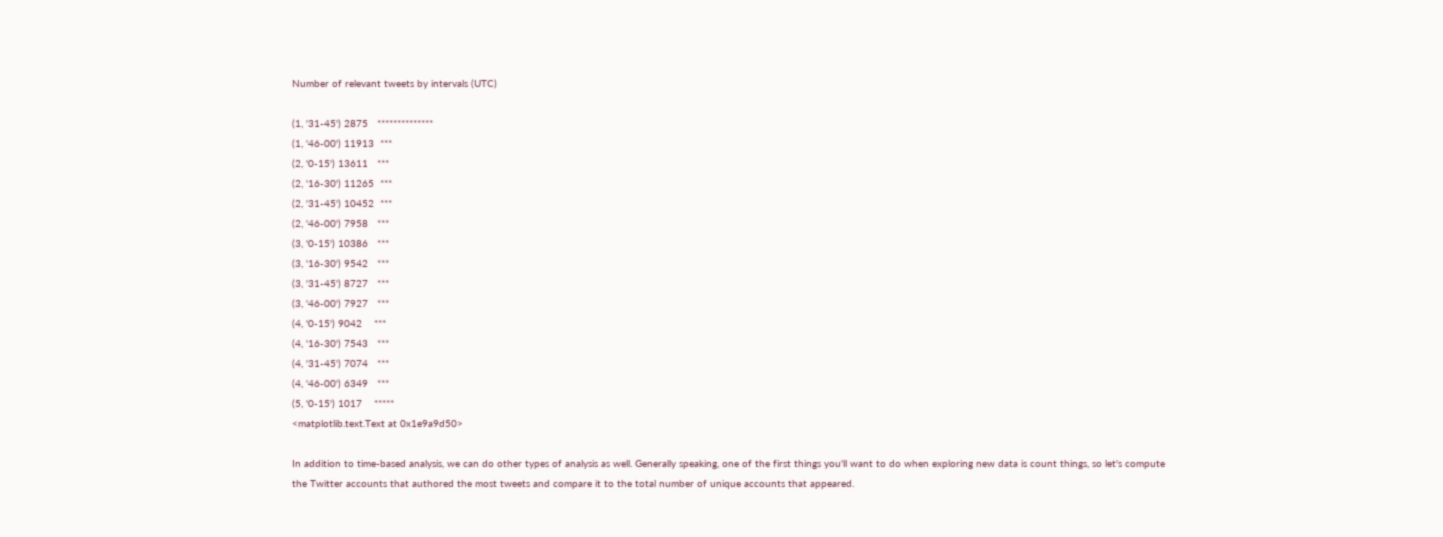Number of relevant tweets by intervals (UTC)

(1, '31-45') 2875   **************
(1, '46-00') 11913  ***
(2, '0-15') 13611   ***
(2, '16-30') 11265  ***
(2, '31-45') 10452  ***
(2, '46-00') 7958   ***
(3, '0-15') 10386   ***
(3, '16-30') 9542   ***
(3, '31-45') 8727   ***
(3, '46-00') 7927   ***
(4, '0-15') 9042    ***
(4, '16-30') 7543   ***
(4, '31-45') 7074   ***
(4, '46-00') 6349   ***
(5, '0-15') 1017    *****
<matplotlib.text.Text at 0x1e9a9d50>

In addition to time-based analysis, we can do other types of analysis as well. Generally speaking, one of the first things you'll want to do when exploring new data is count things, so let's compute the Twitter accounts that authored the most tweets and compare it to the total number of unique accounts that appeared.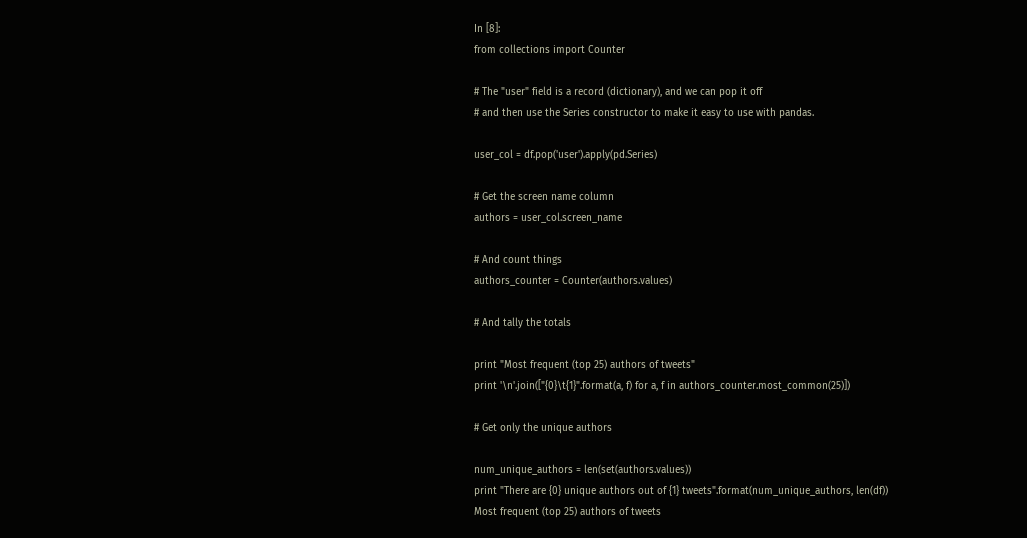In [8]:
from collections import Counter

# The "user" field is a record (dictionary), and we can pop it off
# and then use the Series constructor to make it easy to use with pandas.

user_col = df.pop('user').apply(pd.Series)

# Get the screen name column
authors = user_col.screen_name

# And count things
authors_counter = Counter(authors.values)

# And tally the totals

print "Most frequent (top 25) authors of tweets"
print '\n'.join(["{0}\t{1}".format(a, f) for a, f in authors_counter.most_common(25)])

# Get only the unique authors

num_unique_authors = len(set(authors.values))
print "There are {0} unique authors out of {1} tweets".format(num_unique_authors, len(df))
Most frequent (top 25) authors of tweets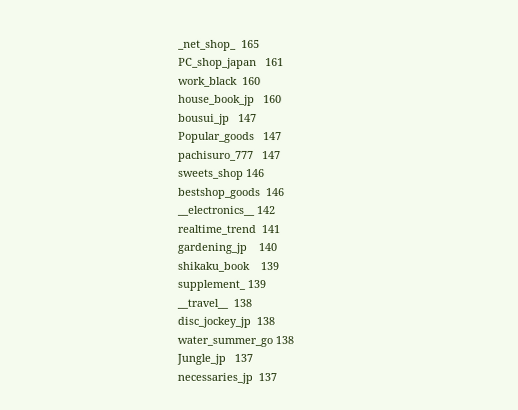_net_shop_  165
PC_shop_japan   161
work_black  160
house_book_jp   160
bousui_jp   147
Popular_goods   147
pachisuro_777   147
sweets_shop 146
bestshop_goods  146
__electronics__ 142
realtime_trend  141
gardening_jp    140
shikaku_book    139
supplement_ 139
__travel__  138
disc_jockey_jp  138
water_summer_go 138
Jungle_jp   137
necessaries_jp  137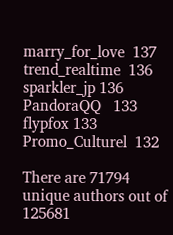marry_for_love  137
trend_realtime  136
sparkler_jp 136
PandoraQQ   133
flypfox 133
Promo_Culturel  132

There are 71794 unique authors out of 125681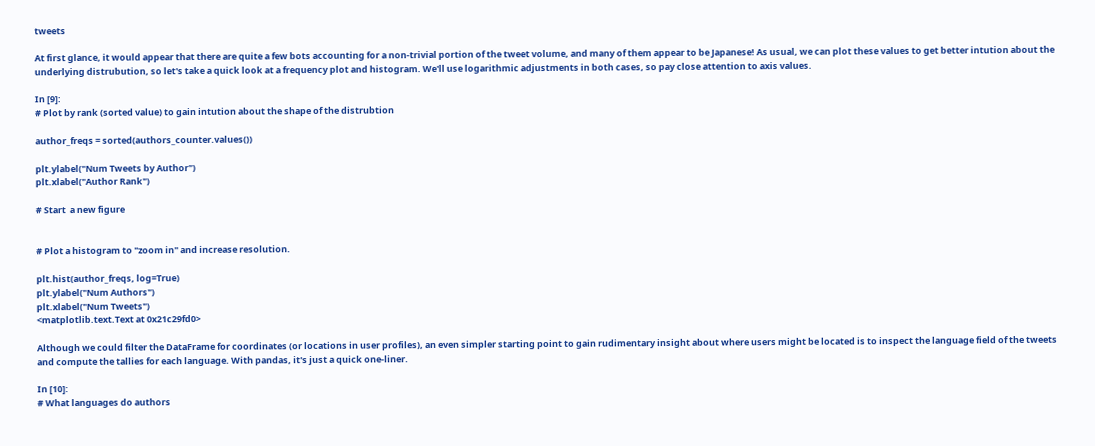tweets

At first glance, it would appear that there are quite a few bots accounting for a non-trivial portion of the tweet volume, and many of them appear to be Japanese! As usual, we can plot these values to get better intution about the underlying distrubution, so let's take a quick look at a frequency plot and histogram. We'll use logarithmic adjustments in both cases, so pay close attention to axis values.

In [9]:
# Plot by rank (sorted value) to gain intution about the shape of the distrubtion

author_freqs = sorted(authors_counter.values())

plt.ylabel("Num Tweets by Author")
plt.xlabel("Author Rank")

# Start  a new figure


# Plot a histogram to "zoom in" and increase resolution.

plt.hist(author_freqs, log=True)
plt.ylabel("Num Authors")
plt.xlabel("Num Tweets")
<matplotlib.text.Text at 0x21c29fd0>

Although we could filter the DataFrame for coordinates (or locations in user profiles), an even simpler starting point to gain rudimentary insight about where users might be located is to inspect the language field of the tweets and compute the tallies for each language. With pandas, it's just a quick one-liner.

In [10]:
# What languages do authors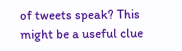of tweets speak? This might be a useful clue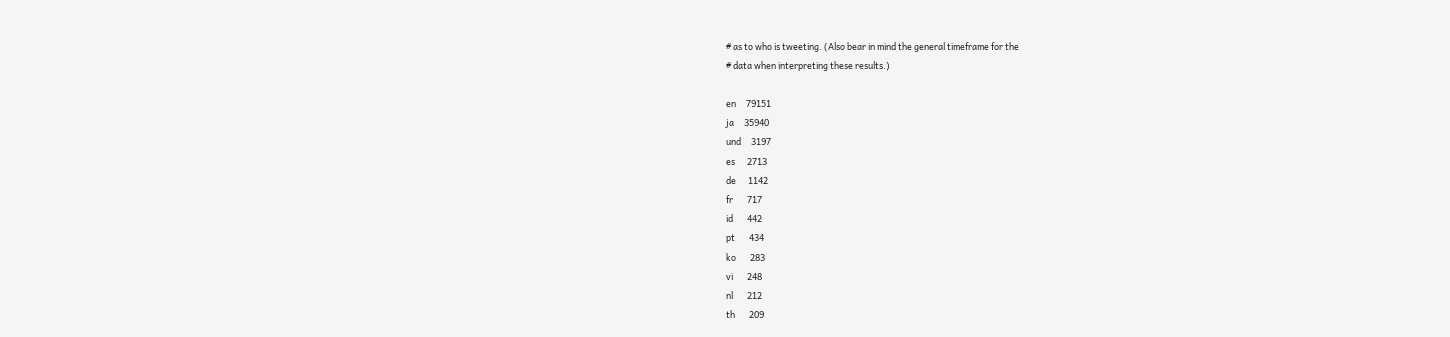# as to who is tweeting. (Also bear in mind the general timeframe for the
# data when interpreting these results.)

en     79151
ja     35940
und     3197
es      2713
de      1142
fr       717
id       442
pt       434
ko       283
vi       248
nl       212
th       209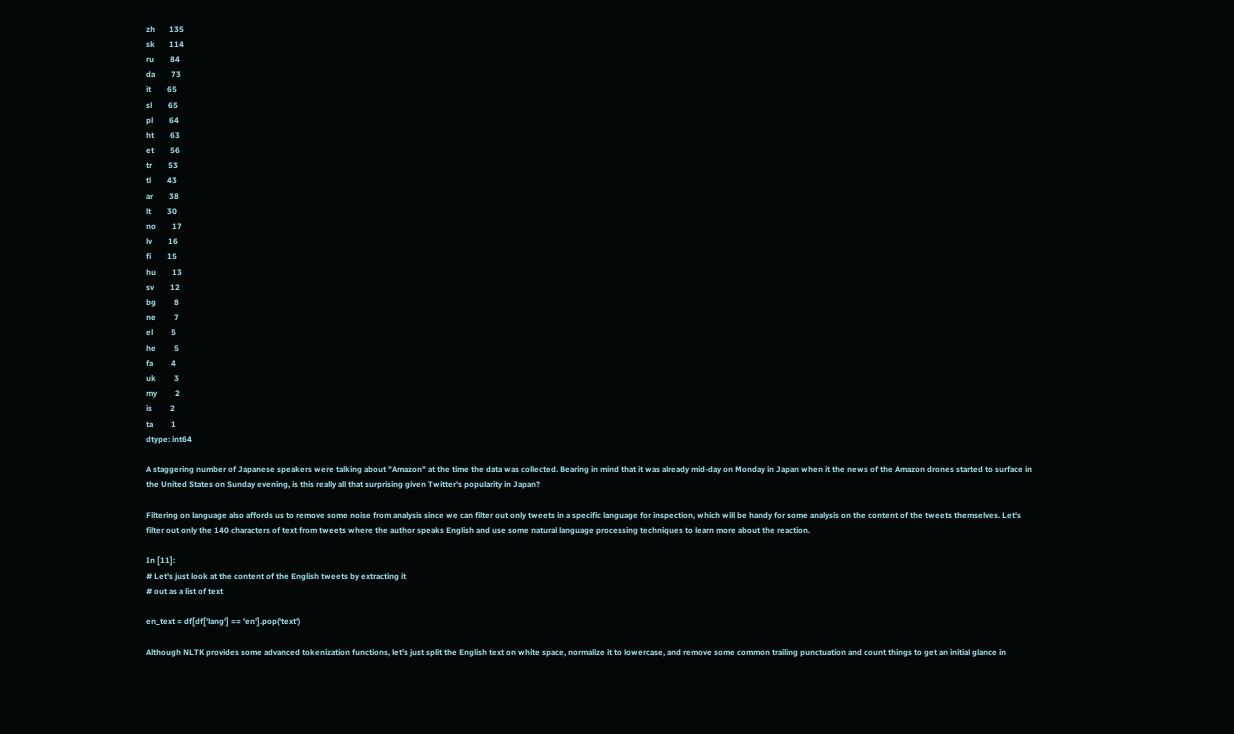zh       135
sk       114
ru        84
da        73
it        65
sl        65
pl        64
ht        63
et        56
tr        53
tl        43
ar        38
lt        30
no        17
lv        16
fi        15
hu        13
sv        12
bg         8
ne         7
el         5
he         5
fa         4
uk         3
my         2
is         2
ta         1
dtype: int64

A staggering number of Japanese speakers were talking about "Amazon" at the time the data was collected. Bearing in mind that it was already mid-day on Monday in Japan when it the news of the Amazon drones started to surface in the United States on Sunday evening, is this really all that surprising given Twitter's popularity in Japan?

Filtering on language also affords us to remove some noise from analysis since we can filter out only tweets in a specific language for inspection, which will be handy for some analysis on the content of the tweets themselves. Let's filter out only the 140 characters of text from tweets where the author speaks English and use some natural language processing techniques to learn more about the reaction.

In [11]:
# Let's just look at the content of the English tweets by extracting it
# out as a list of text

en_text = df[df['lang'] == 'en'].pop('text')

Although NLTK provides some advanced tokenization functions, let's just split the English text on white space, normalize it to lowercase, and remove some common trailing punctuation and count things to get an initial glance in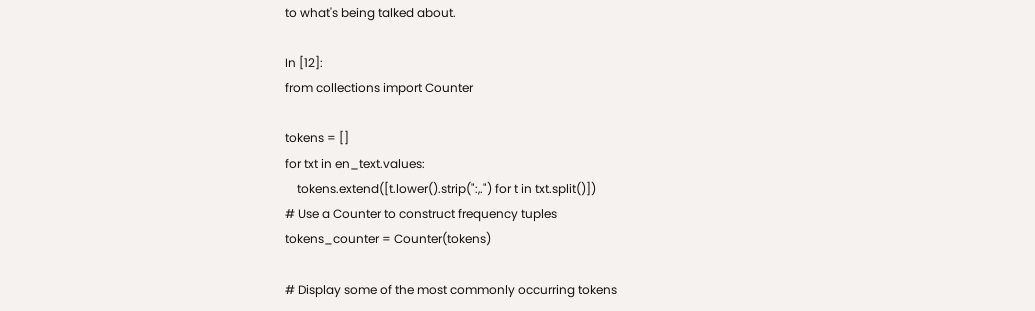to what's being talked about.

In [12]:
from collections import Counter

tokens = []
for txt in en_text.values:
    tokens.extend([t.lower().strip(":,.") for t in txt.split()])
# Use a Counter to construct frequency tuples
tokens_counter = Counter(tokens)

# Display some of the most commonly occurring tokens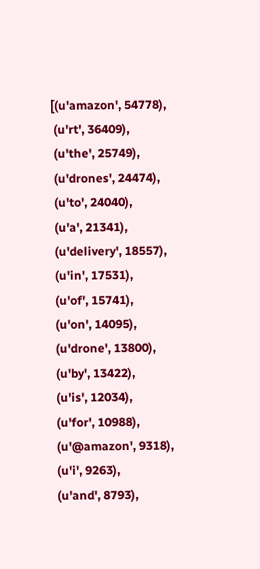[(u'amazon', 54778),
 (u'rt', 36409),
 (u'the', 25749),
 (u'drones', 24474),
 (u'to', 24040),
 (u'a', 21341),
 (u'delivery', 18557),
 (u'in', 17531),
 (u'of', 15741),
 (u'on', 14095),
 (u'drone', 13800),
 (u'by', 13422),
 (u'is', 12034),
 (u'for', 10988),
 (u'@amazon', 9318),
 (u'i', 9263),
 (u'and', 8793),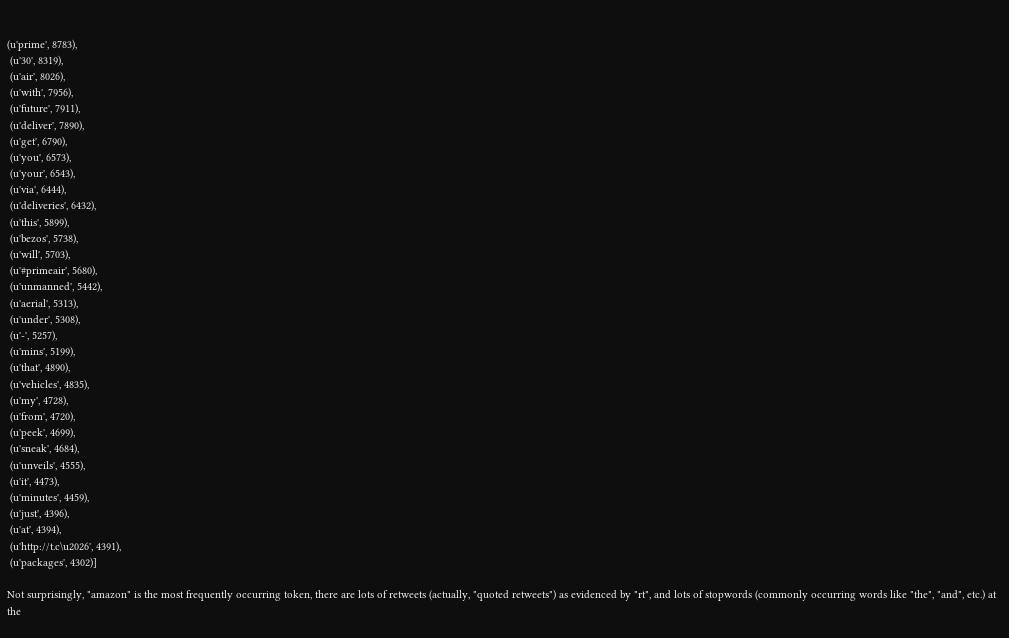(u'prime', 8783),
 (u'30', 8319),
 (u'air', 8026),
 (u'with', 7956),
 (u'future', 7911),
 (u'deliver', 7890),
 (u'get', 6790),
 (u'you', 6573),
 (u'your', 6543),
 (u'via', 6444),
 (u'deliveries', 6432),
 (u'this', 5899),
 (u'bezos', 5738),
 (u'will', 5703),
 (u'#primeair', 5680),
 (u'unmanned', 5442),
 (u'aerial', 5313),
 (u'under', 5308),
 (u'-', 5257),
 (u'mins', 5199),
 (u'that', 4890),
 (u'vehicles', 4835),
 (u'my', 4728),
 (u'from', 4720),
 (u'peek', 4699),
 (u'sneak', 4684),
 (u'unveils', 4555),
 (u'it', 4473),
 (u'minutes', 4459),
 (u'just', 4396),
 (u'at', 4394),
 (u'http://t.c\u2026', 4391),
 (u'packages', 4302)]

Not surprisingly, "amazon" is the most frequently occurring token, there are lots of retweets (actually, "quoted retweets") as evidenced by "rt", and lots of stopwords (commonly occurring words like "the", "and", etc.) at the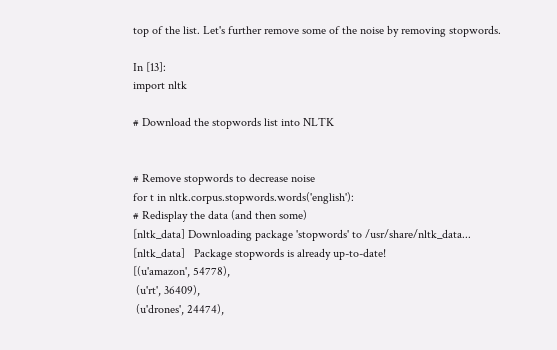top of the list. Let's further remove some of the noise by removing stopwords.

In [13]:
import nltk

# Download the stopwords list into NLTK


# Remove stopwords to decrease noise
for t in nltk.corpus.stopwords.words('english'):
# Redisplay the data (and then some)
[nltk_data] Downloading package 'stopwords' to /usr/share/nltk_data...
[nltk_data]   Package stopwords is already up-to-date!
[(u'amazon', 54778),
 (u'rt', 36409),
 (u'drones', 24474),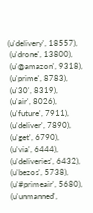(u'delivery', 18557),
 (u'drone', 13800),
 (u'@amazon', 9318),
 (u'prime', 8783),
 (u'30', 8319),
 (u'air', 8026),
 (u'future', 7911),
 (u'deliver', 7890),
 (u'get', 6790),
 (u'via', 6444),
 (u'deliveries', 6432),
 (u'bezos', 5738),
 (u'#primeair', 5680),
 (u'unmanned',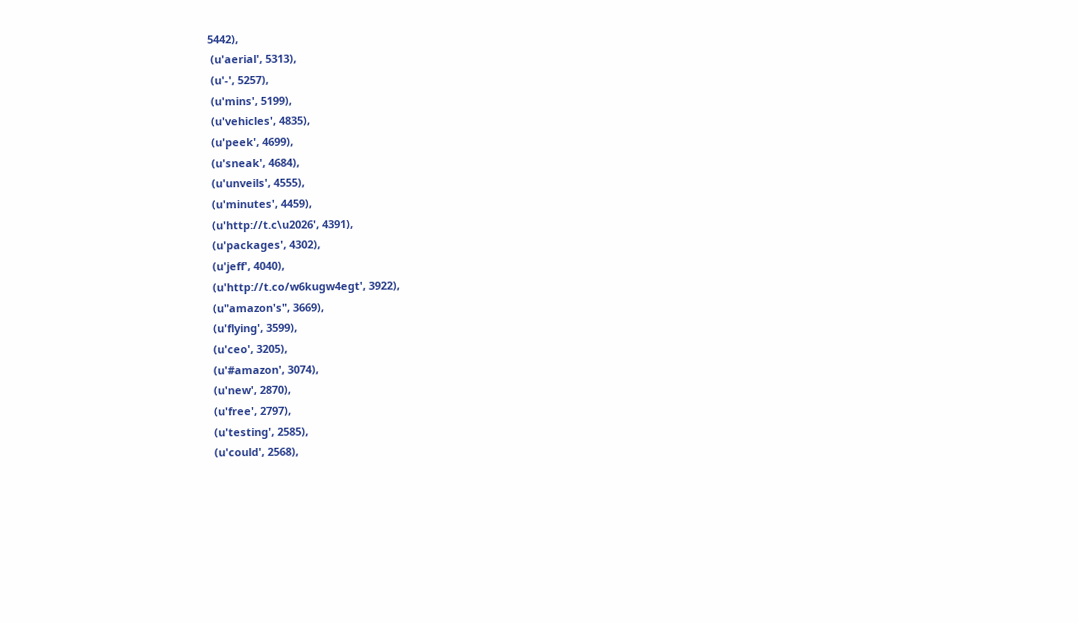5442),
 (u'aerial', 5313),
 (u'-', 5257),
 (u'mins', 5199),
 (u'vehicles', 4835),
 (u'peek', 4699),
 (u'sneak', 4684),
 (u'unveils', 4555),
 (u'minutes', 4459),
 (u'http://t.c\u2026', 4391),
 (u'packages', 4302),
 (u'jeff', 4040),
 (u'http://t.co/w6kugw4egt', 3922),
 (u"amazon's", 3669),
 (u'flying', 3599),
 (u'ceo', 3205),
 (u'#amazon', 3074),
 (u'new', 2870),
 (u'free', 2797),
 (u'testing', 2585),
 (u'could', 2568),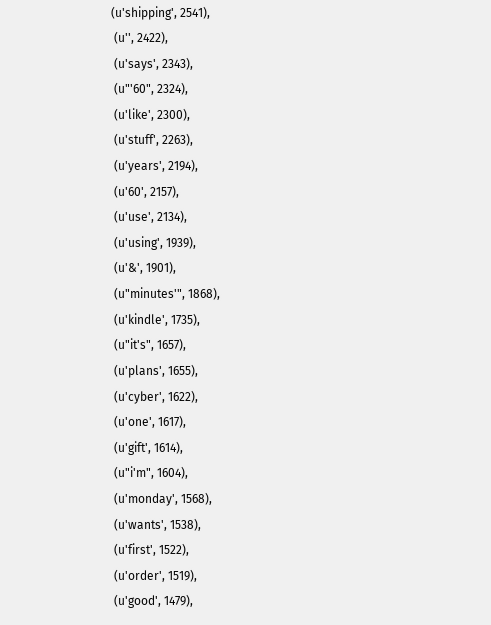(u'shipping', 2541),
 (u'', 2422),
 (u'says', 2343),
 (u"'60", 2324),
 (u'like', 2300),
 (u'stuff', 2263),
 (u'years', 2194),
 (u'60', 2157),
 (u'use', 2134),
 (u'using', 1939),
 (u'&', 1901),
 (u"minutes'", 1868),
 (u'kindle', 1735),
 (u"it's", 1657),
 (u'plans', 1655),
 (u'cyber', 1622),
 (u'one', 1617),
 (u'gift', 1614),
 (u"i'm", 1604),
 (u'monday', 1568),
 (u'wants', 1538),
 (u'first', 1522),
 (u'order', 1519),
 (u'good', 1479),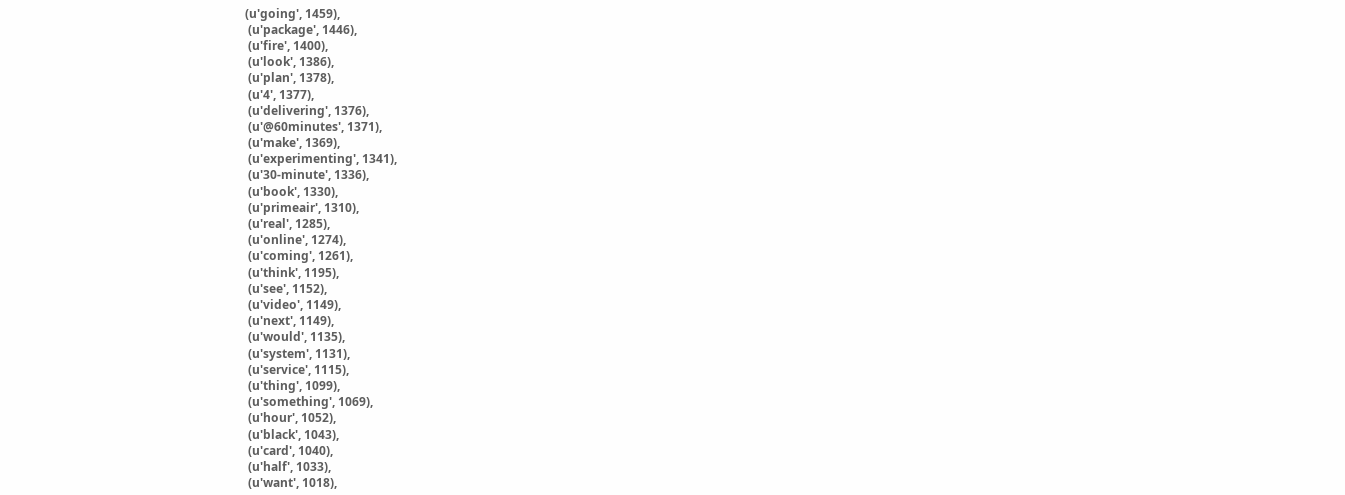(u'going', 1459),
 (u'package', 1446),
 (u'fire', 1400),
 (u'look', 1386),
 (u'plan', 1378),
 (u'4', 1377),
 (u'delivering', 1376),
 (u'@60minutes', 1371),
 (u'make', 1369),
 (u'experimenting', 1341),
 (u'30-minute', 1336),
 (u'book', 1330),
 (u'primeair', 1310),
 (u'real', 1285),
 (u'online', 1274),
 (u'coming', 1261),
 (u'think', 1195),
 (u'see', 1152),
 (u'video', 1149),
 (u'next', 1149),
 (u'would', 1135),
 (u'system', 1131),
 (u'service', 1115),
 (u'thing', 1099),
 (u'something', 1069),
 (u'hour', 1052),
 (u'black', 1043),
 (u'card', 1040),
 (u'half', 1033),
 (u'want', 1018),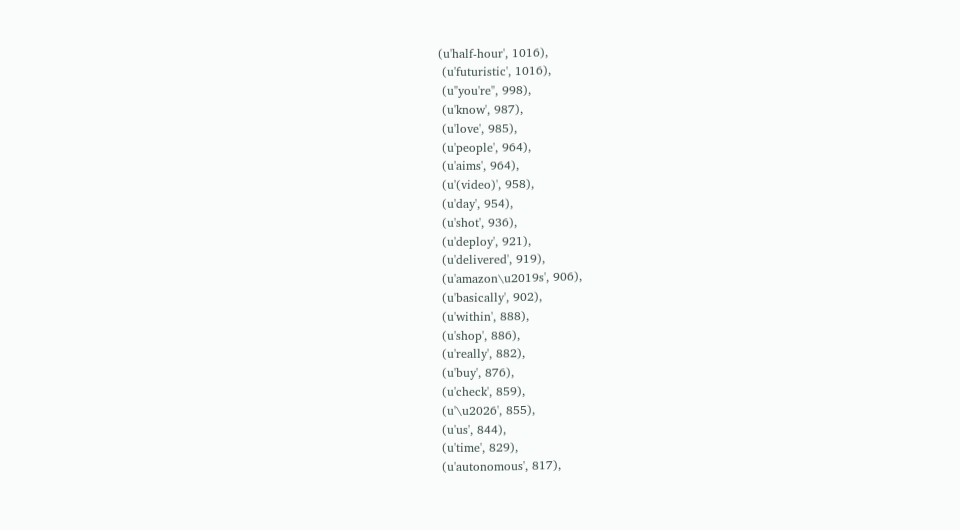(u'half-hour', 1016),
 (u'futuristic', 1016),
 (u"you're", 998),
 (u'know', 987),
 (u'love', 985),
 (u'people', 964),
 (u'aims', 964),
 (u'(video)', 958),
 (u'day', 954),
 (u'shot', 936),
 (u'deploy', 921),
 (u'delivered', 919),
 (u'amazon\u2019s', 906),
 (u'basically', 902),
 (u'within', 888),
 (u'shop', 886),
 (u'really', 882),
 (u'buy', 876),
 (u'check', 859),
 (u'\u2026', 855),
 (u'us', 844),
 (u'time', 829),
 (u'autonomous', 817),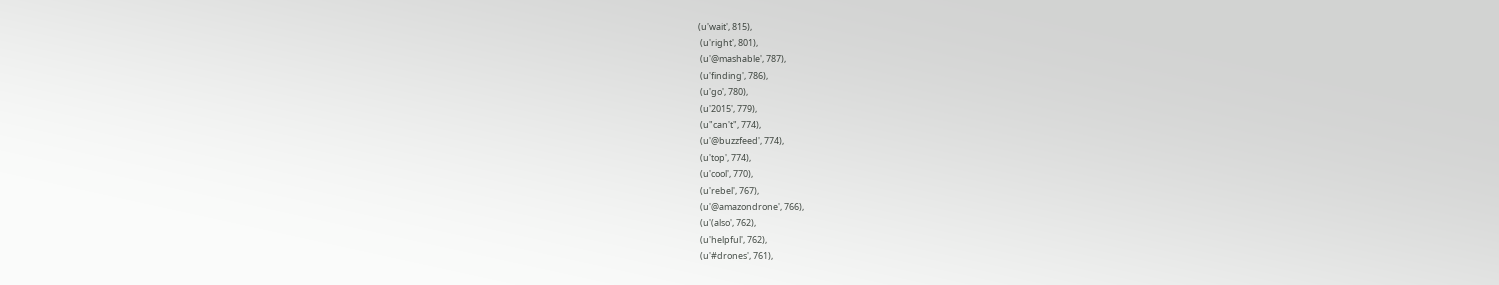(u'wait', 815),
 (u'right', 801),
 (u'@mashable', 787),
 (u'finding', 786),
 (u'go', 780),
 (u'2015', 779),
 (u"can't", 774),
 (u'@buzzfeed', 774),
 (u'top', 774),
 (u'cool', 770),
 (u'rebel', 767),
 (u'@amazondrone', 766),
 (u'(also', 762),
 (u'helpful', 762),
 (u'#drones', 761),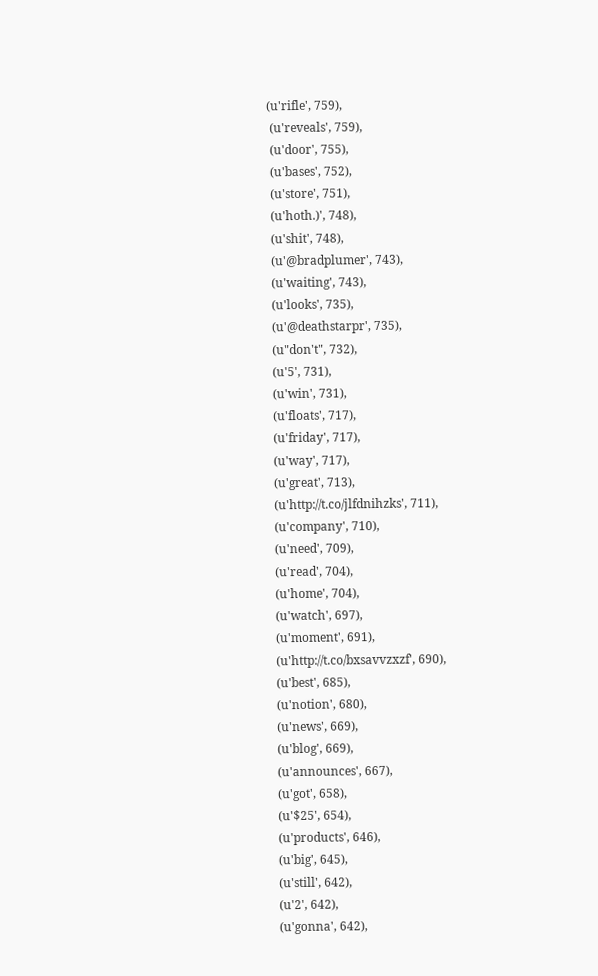(u'rifle', 759),
 (u'reveals', 759),
 (u'door', 755),
 (u'bases', 752),
 (u'store', 751),
 (u'hoth.)', 748),
 (u'shit', 748),
 (u'@bradplumer', 743),
 (u'waiting', 743),
 (u'looks', 735),
 (u'@deathstarpr', 735),
 (u"don't", 732),
 (u'5', 731),
 (u'win', 731),
 (u'floats', 717),
 (u'friday', 717),
 (u'way', 717),
 (u'great', 713),
 (u'http://t.co/jlfdnihzks', 711),
 (u'company', 710),
 (u'need', 709),
 (u'read', 704),
 (u'home', 704),
 (u'watch', 697),
 (u'moment', 691),
 (u'http://t.co/bxsavvzxzf', 690),
 (u'best', 685),
 (u'notion', 680),
 (u'news', 669),
 (u'blog', 669),
 (u'announces', 667),
 (u'got', 658),
 (u'$25', 654),
 (u'products', 646),
 (u'big', 645),
 (u'still', 642),
 (u'2', 642),
 (u'gonna', 642),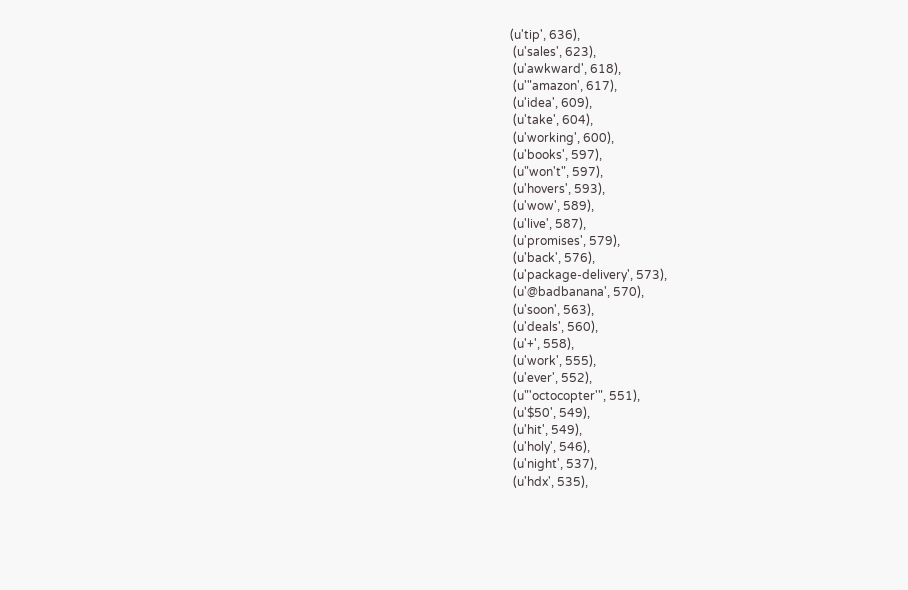(u'tip', 636),
 (u'sales', 623),
 (u'awkward', 618),
 (u'"amazon', 617),
 (u'idea', 609),
 (u'take', 604),
 (u'working', 600),
 (u'books', 597),
 (u"won't", 597),
 (u'hovers', 593),
 (u'wow', 589),
 (u'live', 587),
 (u'promises', 579),
 (u'back', 576),
 (u'package-delivery', 573),
 (u'@badbanana', 570),
 (u'soon', 563),
 (u'deals', 560),
 (u'+', 558),
 (u'work', 555),
 (u'ever', 552),
 (u"'octocopter'", 551),
 (u'$50', 549),
 (u'hit', 549),
 (u'holy', 546),
 (u'night', 537),
 (u'hdx', 535),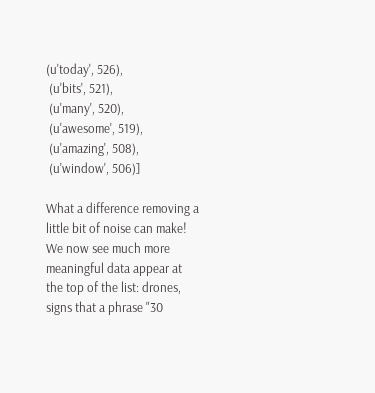(u'today', 526),
 (u'bits', 521),
 (u'many', 520),
 (u'awesome', 519),
 (u'amazing', 508),
 (u'window', 506)]

What a difference removing a little bit of noise can make! We now see much more meaningful data appear at the top of the list: drones, signs that a phrase "30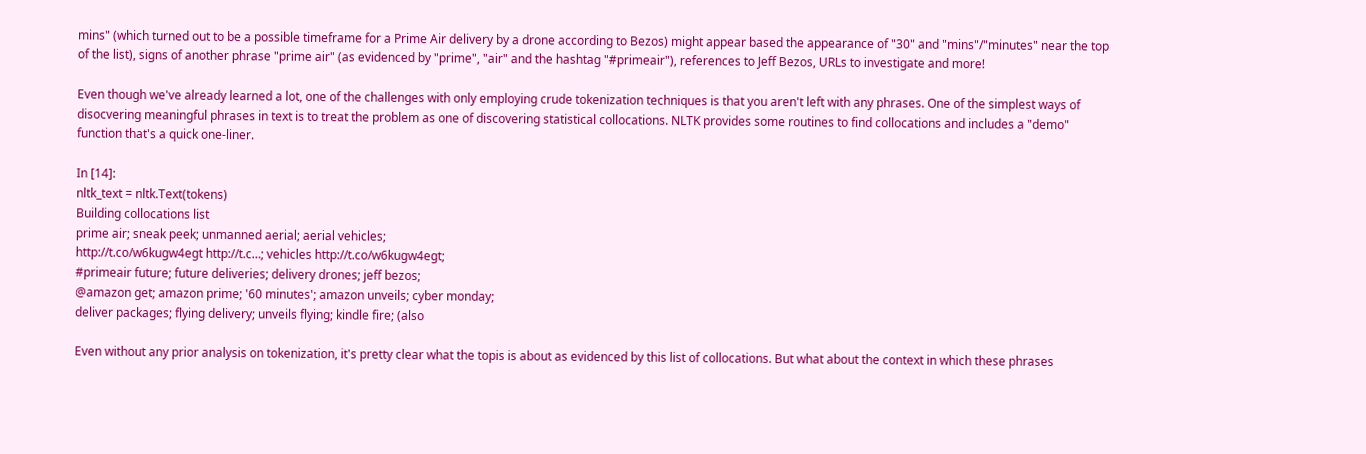mins" (which turned out to be a possible timeframe for a Prime Air delivery by a drone according to Bezos) might appear based the appearance of "30" and "mins"/"minutes" near the top of the list), signs of another phrase "prime air" (as evidenced by "prime", "air" and the hashtag "#primeair"), references to Jeff Bezos, URLs to investigate and more!

Even though we've already learned a lot, one of the challenges with only employing crude tokenization techniques is that you aren't left with any phrases. One of the simplest ways of disocvering meaningful phrases in text is to treat the problem as one of discovering statistical collocations. NLTK provides some routines to find collocations and includes a "demo" function that's a quick one-liner.

In [14]:
nltk_text = nltk.Text(tokens)
Building collocations list
prime air; sneak peek; unmanned aerial; aerial vehicles;
http://t.co/w6kugw4egt http://t.c…; vehicles http://t.co/w6kugw4egt;
#primeair future; future deliveries; delivery drones; jeff bezos;
@amazon get; amazon prime; '60 minutes'; amazon unveils; cyber monday;
deliver packages; flying delivery; unveils flying; kindle fire; (also

Even without any prior analysis on tokenization, it's pretty clear what the topis is about as evidenced by this list of collocations. But what about the context in which these phrases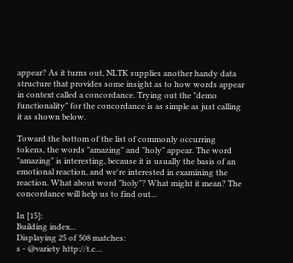appear? As it turns out, NLTK supplies another handy data structure that provides some insight as to how words appear in context called a concordance. Trying out the "demo functionality" for the concordance is as simple as just calling it as shown below.

Toward the bottom of the list of commonly occurring tokens, the words "amazing" and "holy" appear. The word "amazing" is interesting, because it is usually the basis of an emotional reaction, and we're interested in examining the reaction. What about word "holy"? What might it mean? The concordance will help us to find out...

In [15]:
Building index...
Displaying 25 of 508 matches:
s - @variety http://t.c…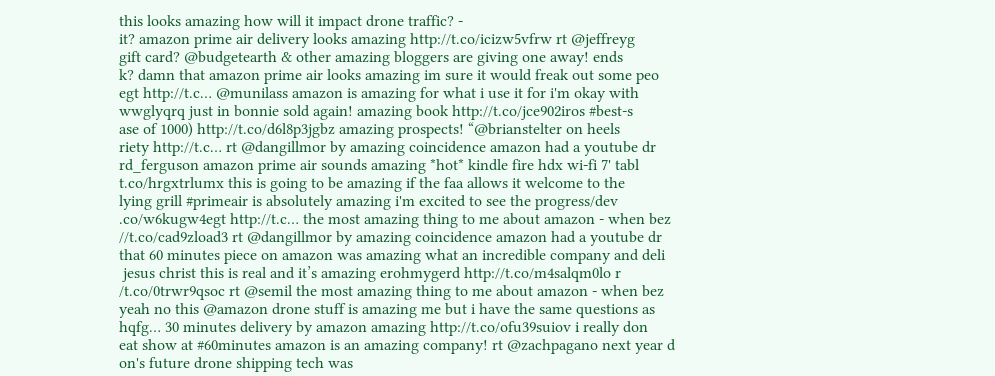this looks amazing how will it impact drone traffic? -
it? amazon prime air delivery looks amazing http://t.co/icizw5vfrw rt @jeffreyg
gift card? @budgetearth & other amazing bloggers are giving one away! ends
k? damn that amazon prime air looks amazing im sure it would freak out some peo
egt http://t.c… @munilass amazon is amazing for what i use it for i'm okay with
wwglyqrq just in bonnie sold again! amazing book http://t.co/jce902iros #best-s
ase of 1000) http://t.co/d6l8p3jgbz amazing prospects! “@brianstelter on heels
riety http://t.c… rt @dangillmor by amazing coincidence amazon had a youtube dr
rd_ferguson amazon prime air sounds amazing *hot* kindle fire hdx wi-fi 7' tabl
t.co/hrgxtrlumx this is going to be amazing if the faa allows it welcome to the
lying grill #primeair is absolutely amazing i'm excited to see the progress/dev
.co/w6kugw4egt http://t.c… the most amazing thing to me about amazon - when bez
//t.co/cad9zload3 rt @dangillmor by amazing coincidence amazon had a youtube dr
that 60 minutes piece on amazon was amazing what an incredible company and deli
 jesus christ this is real and it’s amazing erohmygerd http://t.co/m4salqm0lo r
/t.co/0trwr9qsoc rt @semil the most amazing thing to me about amazon - when bez
yeah no this @amazon drone stuff is amazing me but i have the same questions as
hqfg… 30 minutes delivery by amazon amazing http://t.co/ofu39suiov i really don
eat show at #60minutes amazon is an amazing company! rt @zachpagano next year d
on's future drone shipping tech was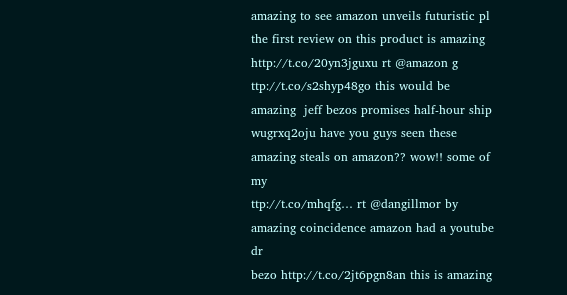amazing to see amazon unveils futuristic pl
the first review on this product is amazing http://t.co/20yn3jguxu rt @amazon g
ttp://t.co/s2shyp48go this would be amazing  jeff bezos promises half-hour ship
wugrxq2oju have you guys seen these amazing steals on amazon?? wow!! some of my
ttp://t.co/mhqfg… rt @dangillmor by amazing coincidence amazon had a youtube dr
bezo http://t.co/2jt6pgn8an this is amazing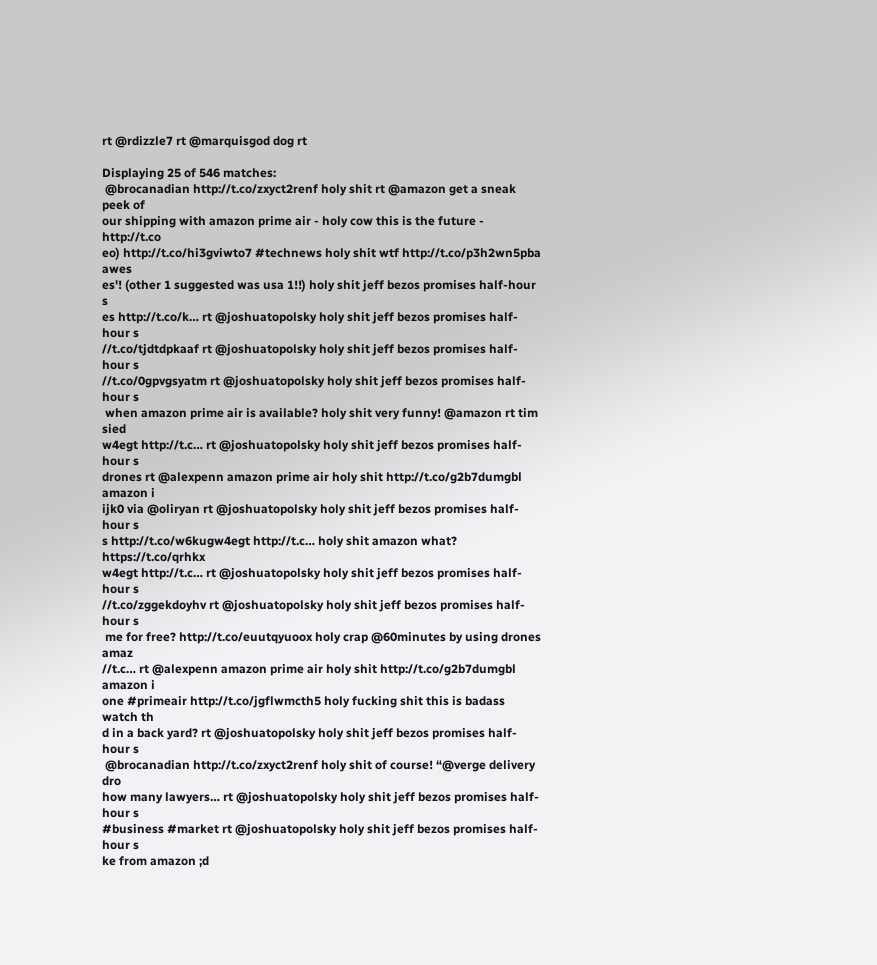rt @rdizzle7 rt @marquisgod dog rt

Displaying 25 of 546 matches:
 @brocanadian http://t.co/zxyct2renf holy shit rt @amazon get a sneak peek of
our shipping with amazon prime air - holy cow this is the future - http://t.co
eo) http://t.co/hi3gviwto7 #technews holy shit wtf http://t.co/p3h2wn5pba awes
es'! (other 1 suggested was usa 1!!) holy shit jeff bezos promises half-hour s
es http://t.co/k… rt @joshuatopolsky holy shit jeff bezos promises half-hour s
//t.co/tjdtdpkaaf rt @joshuatopolsky holy shit jeff bezos promises half-hour s
//t.co/0gpvgsyatm rt @joshuatopolsky holy shit jeff bezos promises half-hour s
 when amazon prime air is available? holy shit very funny! @amazon rt tim sied
w4egt http://t.c… rt @joshuatopolsky holy shit jeff bezos promises half-hour s
drones rt @alexpenn amazon prime air holy shit http://t.co/g2b7dumgbl amazon i
ijk0 via @oliryan rt @joshuatopolsky holy shit jeff bezos promises half-hour s
s http://t.co/w6kugw4egt http://t.c… holy shit amazon what? https://t.co/qrhkx
w4egt http://t.c… rt @joshuatopolsky holy shit jeff bezos promises half-hour s
//t.co/zggekdoyhv rt @joshuatopolsky holy shit jeff bezos promises half-hour s
 me for free? http://t.co/euutqyuoox holy crap @60minutes by using drones amaz
//t.c… rt @alexpenn amazon prime air holy shit http://t.co/g2b7dumgbl amazon i
one #primeair http://t.co/jgflwmcth5 holy fucking shit this is badass watch th
d in a back yard? rt @joshuatopolsky holy shit jeff bezos promises half-hour s
 @brocanadian http://t.co/zxyct2renf holy shit of course! “@verge delivery dro
how many lawyers… rt @joshuatopolsky holy shit jeff bezos promises half-hour s
#business #market rt @joshuatopolsky holy shit jeff bezos promises half-hour s
ke from amazon ;d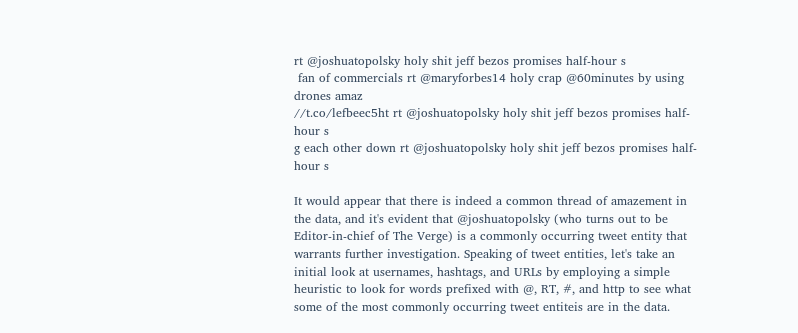rt @joshuatopolsky holy shit jeff bezos promises half-hour s
 fan of commercials rt @maryforbes14 holy crap @60minutes by using drones amaz
//t.co/lefbeec5ht rt @joshuatopolsky holy shit jeff bezos promises half-hour s
g each other down rt @joshuatopolsky holy shit jeff bezos promises half-hour s

It would appear that there is indeed a common thread of amazement in the data, and it's evident that @joshuatopolsky (who turns out to be Editor-in-chief of The Verge) is a commonly occurring tweet entity that warrants further investigation. Speaking of tweet entities, let's take an initial look at usernames, hashtags, and URLs by employing a simple heuristic to look for words prefixed with @, RT, #, and http to see what some of the most commonly occurring tweet entiteis are in the data.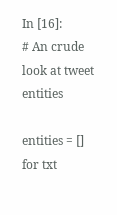In [16]:
# An crude look at tweet entities

entities = []
for txt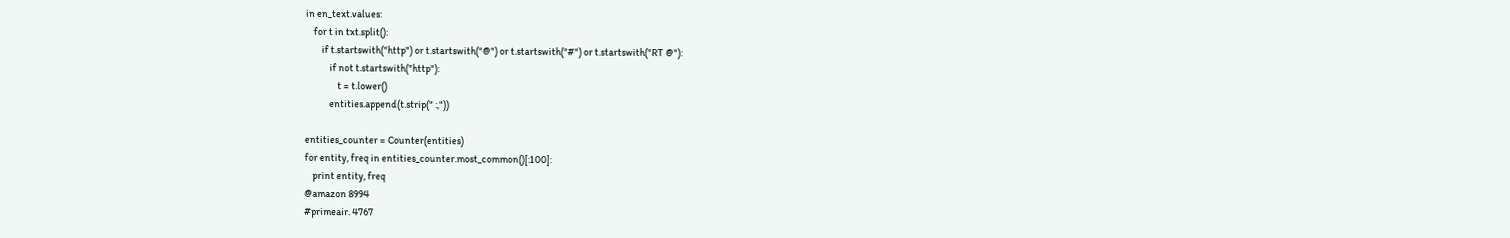in en_text.values:
    for t in txt.split():
        if t.startswith("http") or t.startswith("@") or t.startswith("#") or t.startswith("RT @"):
            if not t.startswith("http"):
                t = t.lower()
            entities.append(t.strip(" :,"))

entities_counter = Counter(entities)
for entity, freq in entities_counter.most_common()[:100]:
    print entity, freq
@amazon 8994
#primeair. 4767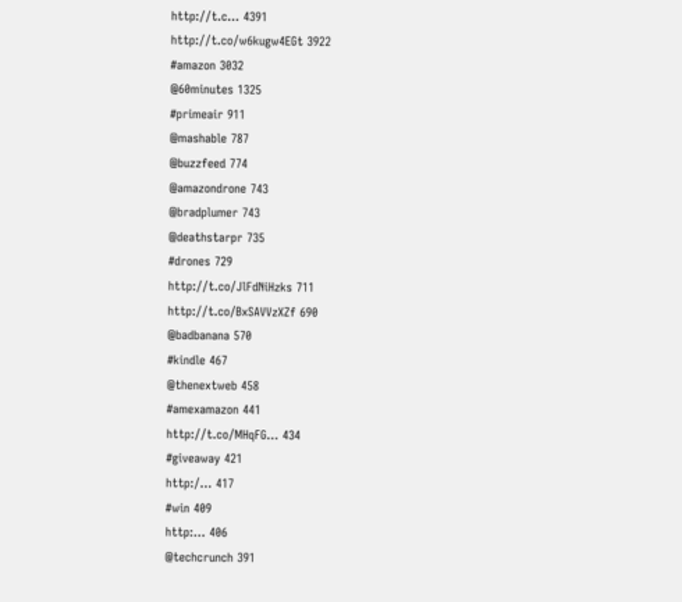http://t.c… 4391
http://t.co/w6kugw4EGt 3922
#amazon 3032
@60minutes 1325
#primeair 911
@mashable 787
@buzzfeed 774
@amazondrone 743
@bradplumer 743
@deathstarpr 735
#drones 729
http://t.co/JlFdNiHzks 711
http://t.co/BxSAVVzXZf 690
@badbanana 570
#kindle 467
@thenextweb 458
#amexamazon 441
http://t.co/MHqFG… 434
#giveaway 421
http:/… 417
#win 409
http:… 406
@techcrunch 391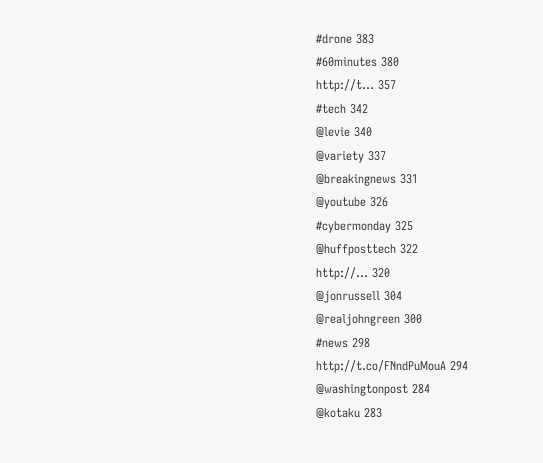#drone 383
#60minutes 380
http://t… 357
#tech 342
@levie 340
@variety 337
@breakingnews 331
@youtube 326
#cybermonday 325
@huffposttech 322
http://… 320
@jonrussell 304
@realjohngreen 300
#news 298
http://t.co/FNndPuMouA 294
@washingtonpost 284
@kotaku 283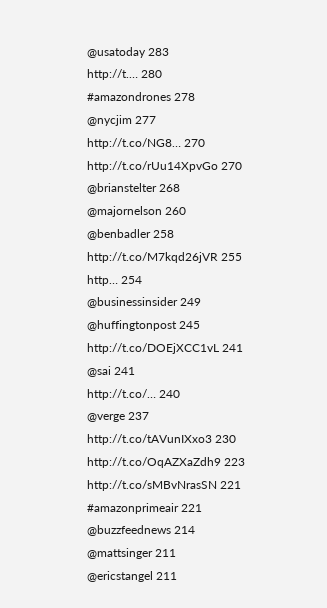@usatoday 283
http://t.… 280
#amazondrones 278
@nycjim 277
http://t.co/NG8… 270
http://t.co/rUu14XpvGo 270
@brianstelter 268
@majornelson 260
@benbadler 258
http://t.co/M7kqd26jVR 255
http… 254
@businessinsider 249
@huffingtonpost 245
http://t.co/DOEjXCC1vL 241
@sai 241
http://t.co/… 240
@verge 237
http://t.co/tAVunIXxo3 230
http://t.co/OqAZXaZdh9 223
http://t.co/sMBvNrasSN 221
#amazonprimeair 221
@buzzfeednews 214
@mattsinger 211
@ericstangel 211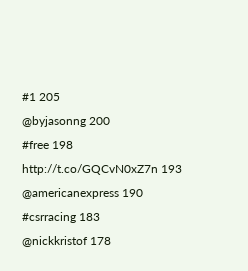#1 205
@byjasonng 200
#free 198
http://t.co/GQCvN0xZ7n 193
@americanexpress 190
#csrracing 183
@nickkristof 178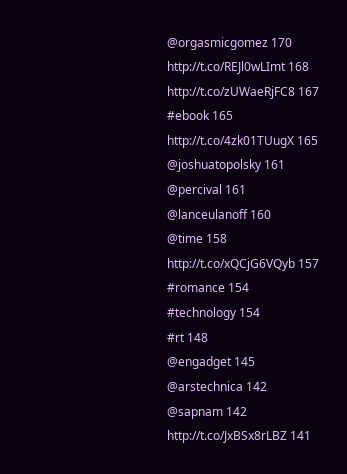@orgasmicgomez 170
http://t.co/REJl0wLImt 168
http://t.co/zUWaeRjFC8 167
#ebook 165
http://t.co/4zk01TUugX 165
@joshuatopolsky 161
@percival 161
@lanceulanoff 160
@time 158
http://t.co/xQCjG6VQyb 157
#romance 154
#technology 154
#rt 148
@engadget 145
@arstechnica 142
@sapnam 142
http://t.co/JxBSx8rLBZ 141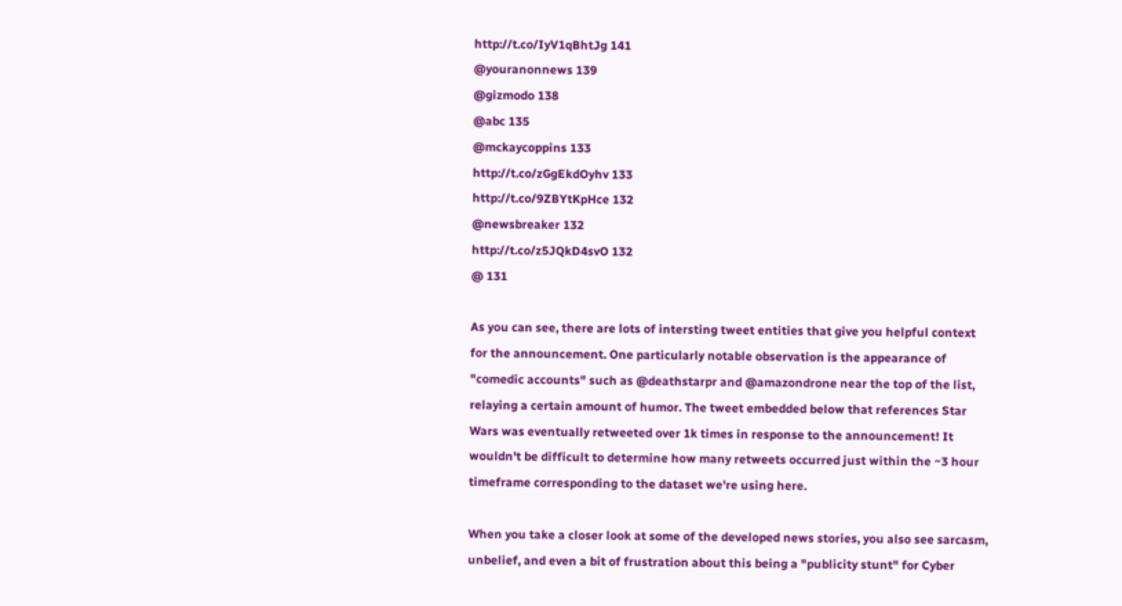http://t.co/IyV1qBhtJg 141
@youranonnews 139
@gizmodo 138
@abc 135
@mckaycoppins 133
http://t.co/zGgEkdOyhv 133
http://t.co/9ZBYtKpHce 132
@newsbreaker 132
http://t.co/z5JQkD4svO 132
@ 131

As you can see, there are lots of intersting tweet entities that give you helpful context for the announcement. One particularly notable observation is the appearance of "comedic accounts" such as @deathstarpr and @amazondrone near the top of the list, relaying a certain amount of humor. The tweet embedded below that references Star Wars was eventually retweeted over 1k times in response to the announcement! It wouldn't be difficult to determine how many retweets occurred just within the ~3 hour timeframe corresponding to the dataset we're using here.

When you take a closer look at some of the developed news stories, you also see sarcasm, unbelief, and even a bit of frustration about this being a "publicity stunt" for Cyber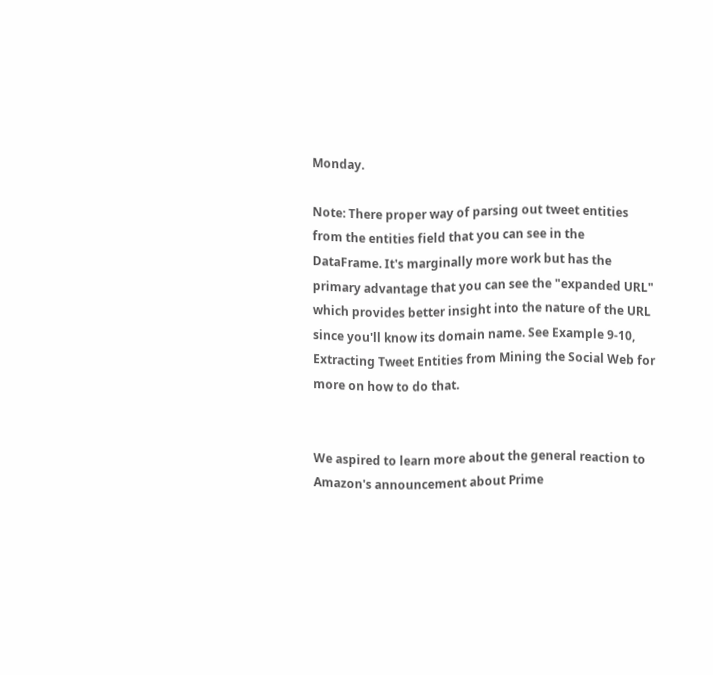Monday.

Note: There proper way of parsing out tweet entities from the entities field that you can see in the DataFrame. It's marginally more work but has the primary advantage that you can see the "expanded URL" which provides better insight into the nature of the URL since you'll know its domain name. See Example 9-10, Extracting Tweet Entities from Mining the Social Web for more on how to do that.


We aspired to learn more about the general reaction to Amazon's announcement about Prime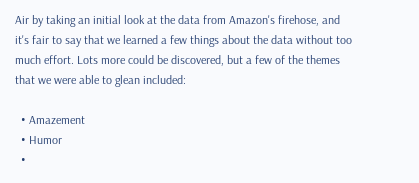Air by taking an initial look at the data from Amazon's firehose, and it's fair to say that we learned a few things about the data without too much effort. Lots more could be discovered, but a few of the themes that we were able to glean included:

  • Amazement
  • Humor
  •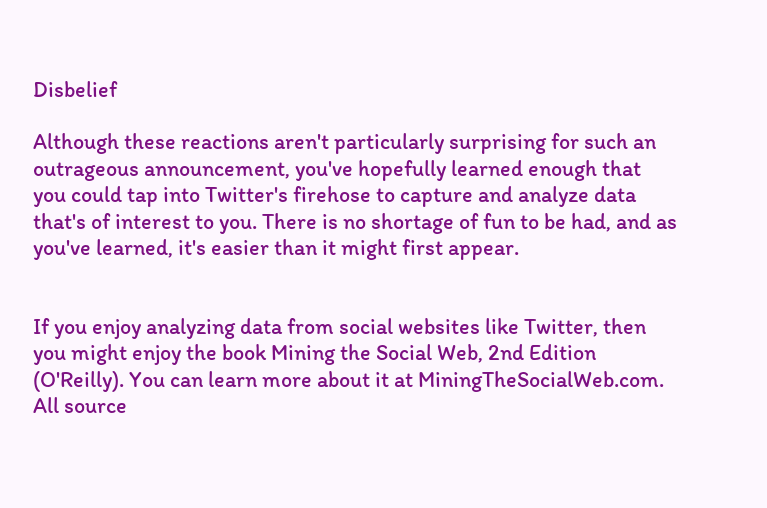Disbelief

Although these reactions aren't particularly surprising for such an outrageous announcement, you've hopefully learned enough that you could tap into Twitter's firehose to capture and analyze data that's of interest to you. There is no shortage of fun to be had, and as you've learned, it's easier than it might first appear.


If you enjoy analyzing data from social websites like Twitter, then you might enjoy the book Mining the Social Web, 2nd Edition (O'Reilly). You can learn more about it at MiningTheSocialWeb.com. All source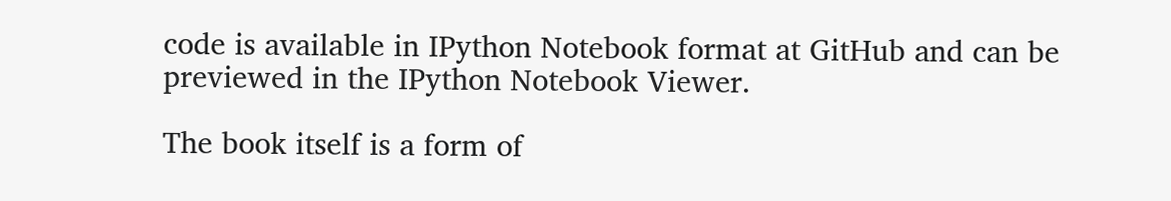code is available in IPython Notebook format at GitHub and can be previewed in the IPython Notebook Viewer.

The book itself is a form of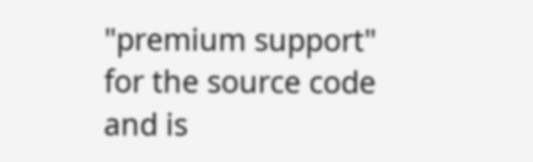"premium support" for the source code and is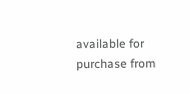available for purchase from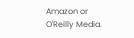Amazon or O'Reilly Media.